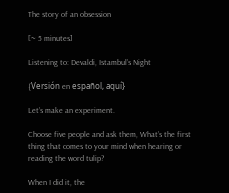The story of an obsession

[~ 5 minutes]

Listening to: Devaldi, Istambul’s Night

{Versión en español, aquí}

Let’s make an experiment.

Choose five people and ask them, What’s the first thing that comes to your mind when hearing or reading the word tulip?

When I did it, the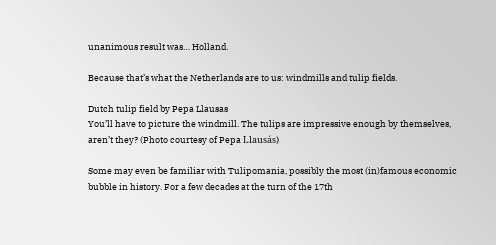unanimous result was… Holland.

Because that’s what the Netherlands are to us: windmills and tulip fields.

Dutch tulip field by Pepa Llausas
You’ll have to picture the windmill. The tulips are impressive enough by themselves, aren’t they? (Photo courtesy of Pepa Llausás)

Some may even be familiar with Tulipomania, possibly the most (in)famous economic bubble in history. For a few decades at the turn of the 17th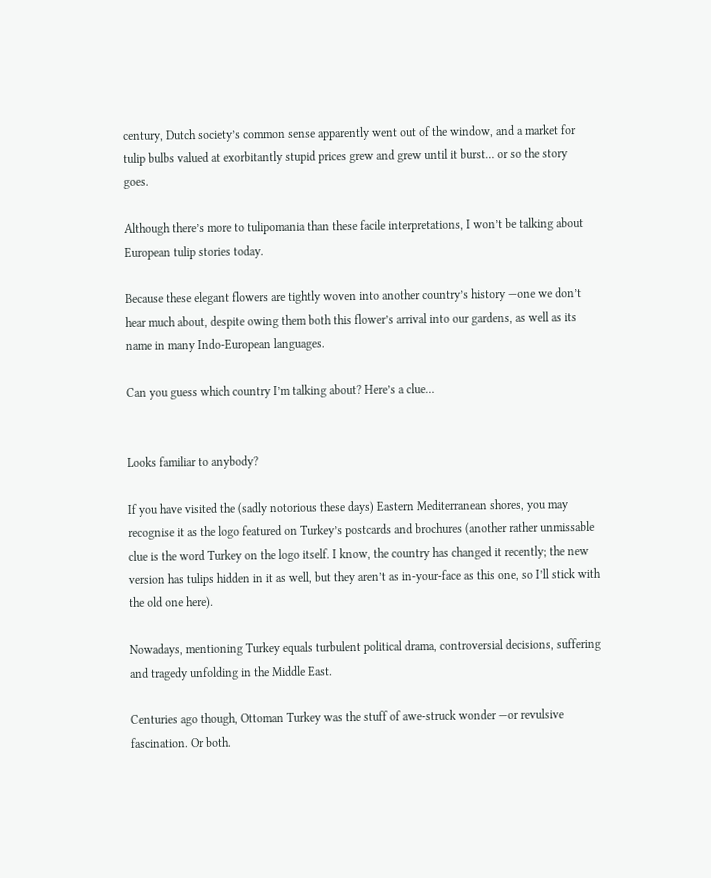century, Dutch society’s common sense apparently went out of the window, and a market for tulip bulbs valued at exorbitantly stupid prices grew and grew until it burst… or so the story goes.

Although there’s more to tulipomania than these facile interpretations, I won’t be talking about European tulip stories today.

Because these elegant flowers are tightly woven into another country’s history —one we don’t hear much about, despite owing them both this flower’s arrival into our gardens, as well as its name in many Indo-European languages.

Can you guess which country I’m talking about? Here’s a clue…


Looks familiar to anybody?

If you have visited the (sadly notorious these days) Eastern Mediterranean shores, you may recognise it as the logo featured on Turkey’s postcards and brochures (another rather unmissable clue is the word Turkey on the logo itself. I know, the country has changed it recently; the new version has tulips hidden in it as well, but they aren’t as in-your-face as this one, so I’ll stick with the old one here).

Nowadays, mentioning Turkey equals turbulent political drama, controversial decisions, suffering and tragedy unfolding in the Middle East.

Centuries ago though, Ottoman Turkey was the stuff of awe-struck wonder —or revulsive fascination. Or both.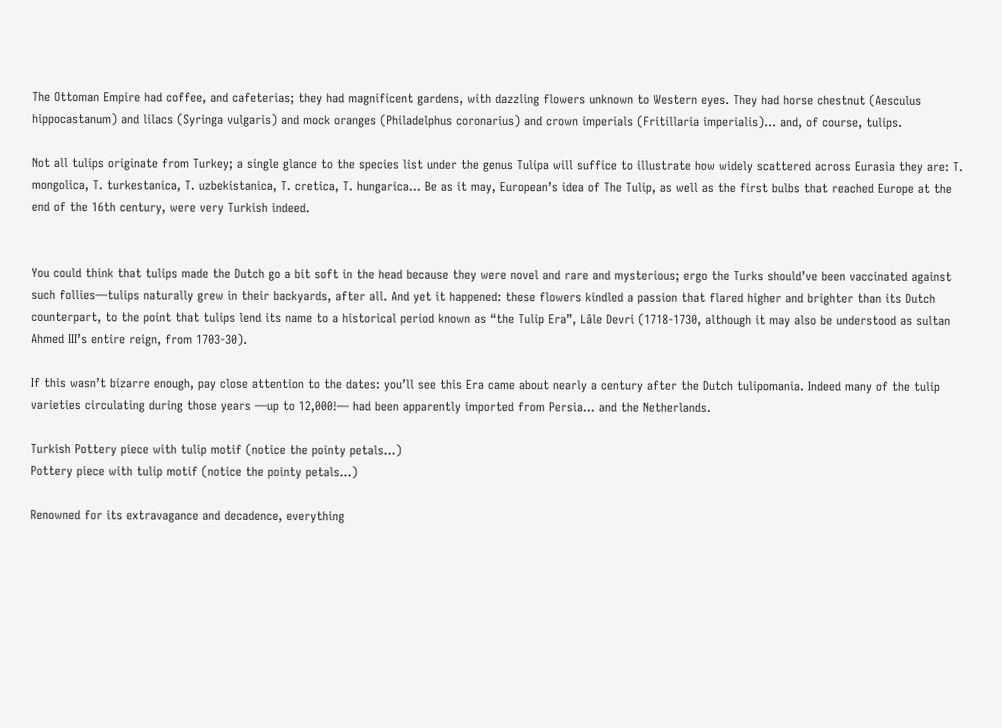The Ottoman Empire had coffee, and cafeterias; they had magnificent gardens, with dazzling flowers unknown to Western eyes. They had horse chestnut (Aesculus hippocastanum) and lilacs (Syringa vulgaris) and mock oranges (Philadelphus coronarius) and crown imperials (Fritillaria imperialis)… and, of course, tulips.

Not all tulips originate from Turkey; a single glance to the species list under the genus Tulipa will suffice to illustrate how widely scattered across Eurasia they are: T. mongolica, T. turkestanica, T. uzbekistanica, T. cretica, T. hungarica… Be as it may, European’s idea of The Tulip, as well as the first bulbs that reached Europe at the end of the 16th century, were very Turkish indeed.


You could think that tulips made the Dutch go a bit soft in the head because they were novel and rare and mysterious; ergo the Turks should’ve been vaccinated against such follies—tulips naturally grew in their backyards, after all. And yet it happened: these flowers kindled a passion that flared higher and brighter than its Dutch counterpart, to the point that tulips lend its name to a historical period known as “the Tulip Era”, Lâle Devri (1718-1730, although it may also be understood as sultan Ahmed III’s entire reign, from 1703-30).

If this wasn’t bizarre enough, pay close attention to the dates: you’ll see this Era came about nearly a century after the Dutch tulipomania. Indeed many of the tulip varieties circulating during those years —up to 12,000!— had been apparently imported from Persia… and the Netherlands.

Turkish Pottery piece with tulip motif (notice the pointy petals…)
Pottery piece with tulip motif (notice the pointy petals…)

Renowned for its extravagance and decadence, everything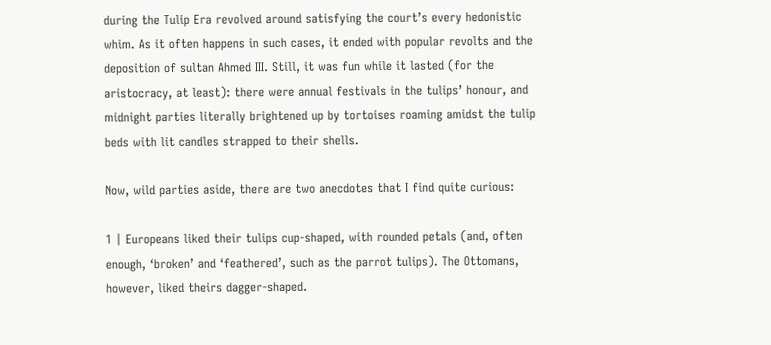during the Tulip Era revolved around satisfying the court’s every hedonistic whim. As it often happens in such cases, it ended with popular revolts and the deposition of sultan Ahmed III. Still, it was fun while it lasted (for the aristocracy, at least): there were annual festivals in the tulips’ honour, and midnight parties literally brightened up by tortoises roaming amidst the tulip beds with lit candles strapped to their shells.

Now, wild parties aside, there are two anecdotes that I find quite curious:

1 | Europeans liked their tulips cup-shaped, with rounded petals (and, often enough, ‘broken’ and ‘feathered’, such as the parrot tulips). The Ottomans, however, liked theirs dagger-shaped.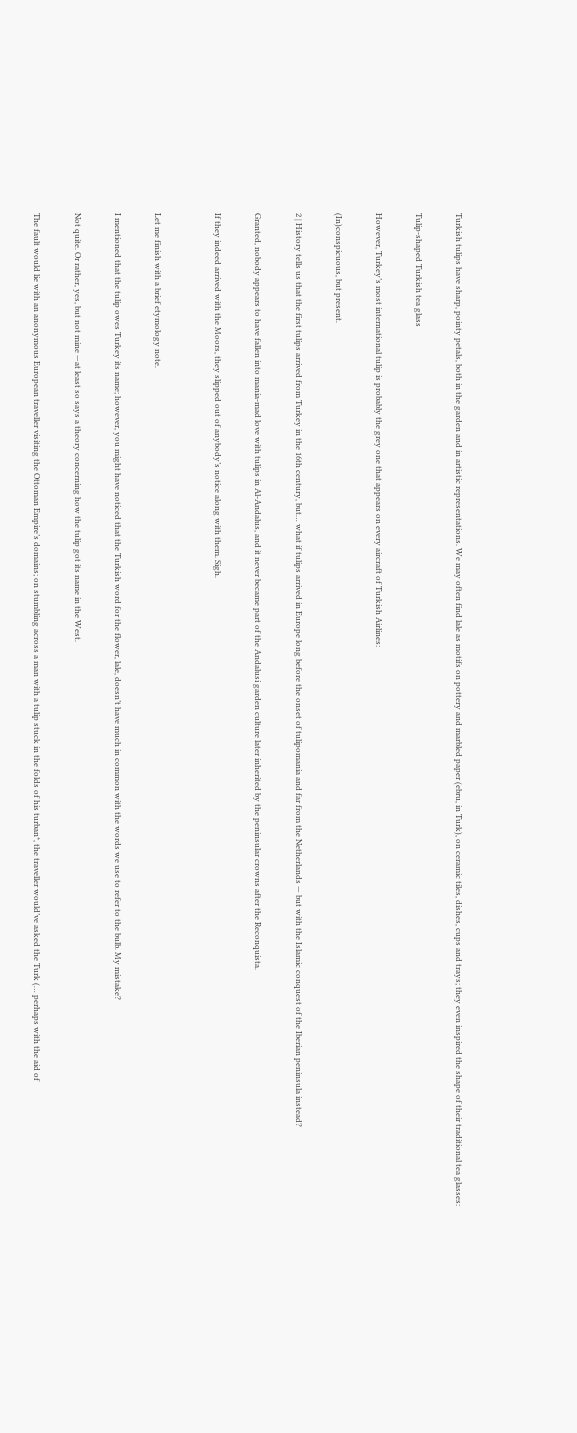Turkish tulips have sharp, pointy petals, both in the garden and in artistic representations. We may often find lale as motifs on pottery and marbled paper (ebru, in Turk), on ceramic tiles, dishes, cups and trays; they even inspired the shape of their traditional tea glasses:

Tulip-shaped Turkish tea glass

However, Turkey’s most international tulip is probably the grey one that appears on every aircraft of Turkish Airlines:

(In)conspicuous, but present.

2 | History tells us that the first tulips arrived from Turkey in the 16th century, but… what if tulips arrived in Europe long before the onset of tulipomania and far from the Netherlands — but with the Islamic conquest of the Iberian peninsula instead?

Granted, nobody appears to have fallen into mania-mad love with tulips in Al-Andalus, and it never became part of the Andalusi garden culture later inherited by the peninsular crowns after the Reconquista.

If they indeed arrived with the Moors, they slipped out of anybody’s notice along with them. Sigh.


Let me finish with a brief etymology note.

I mentioned that the tulip owes Turkey its name; however, you might have noticed that the Turkish word for the flower, lale, doesn’t have much in common with the words we use to refer to the bulb. My mistake?

Not quite. Or rather, yes, but not mine —at least so says a theory concerning how the tulip got its name in the West.

The fault would lie with an anonymous European traveller visiting the Ottoman Empire’s domains; on stumbling across a man with a tulip stuck in the folds of his turban*, the traveller would’ve asked the Turk (… perhaps with the aid of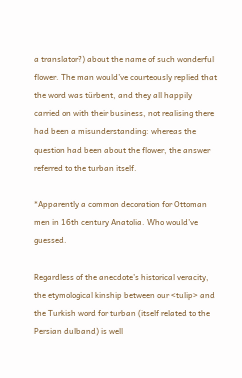a translator?) about the name of such wonderful flower. The man would’ve courteously replied that the word was türbent, and they all happily carried on with their business, not realising there had been a misunderstanding: whereas the question had been about the flower, the answer referred to the turban itself.

*Apparently a common decoration for Ottoman men in 16th century Anatolia. Who would’ve guessed.

Regardless of the anecdote’s historical veracity, the etymological kinship between our <tulip> and the Turkish word for turban (itself related to the Persian dulband) is well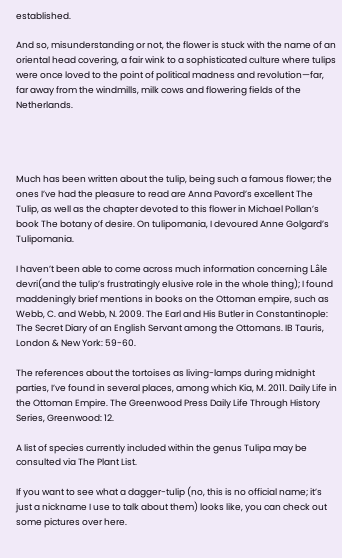established.

And so, misunderstanding or not, the flower is stuck with the name of an oriental head covering, a fair wink to a sophisticated culture where tulips were once loved to the point of political madness and revolution—far, far away from the windmills, milk cows and flowering fields of the Netherlands.




Much has been written about the tulip, being such a famous flower; the ones I’ve had the pleasure to read are Anna Pavord’s excellent The Tulip, as well as the chapter devoted to this flower in Michael Pollan’s book The botany of desire. On tulipomania, I devoured Anne Golgard’s Tulipomania.

I haven’t been able to come across much information concerning Lâle devri(and the tulip’s frustratingly elusive role in the whole thing); I found maddeningly brief mentions in books on the Ottoman empire, such as Webb, C. and Webb, N. 2009. The Earl and His Butler in Constantinople: The Secret Diary of an English Servant among the Ottomans. IB Tauris, London & New York: 59-60.

The references about the tortoises as living-lamps during midnight parties, I’ve found in several places, among which Kia, M. 2011. Daily Life in the Ottoman Empire. The Greenwood Press Daily Life Through History Series, Greenwood: 12.

A list of species currently included within the genus Tulipa may be consulted via The Plant List.

If you want to see what a dagger-tulip (no, this is no official name; it’s just a nickname I use to talk about them) looks like, you can check out some pictures over here.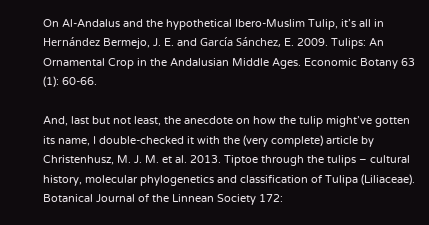On Al-Andalus and the hypothetical Ibero-Muslim Tulip, it’s all in Hernández Bermejo, J. E. and García Sánchez, E. 2009. Tulips: An Ornamental Crop in the Andalusian Middle Ages. Economic Botany 63 (1): 60-66.

And, last but not least, the anecdote on how the tulip might’ve gotten its name, I double-checked it with the (very complete) article by Christenhusz, M. J. M. et al. 2013. Tiptoe through the tulips – cultural history, molecular phylogenetics and classification of Tulipa (Liliaceae). Botanical Journal of the Linnean Society 172: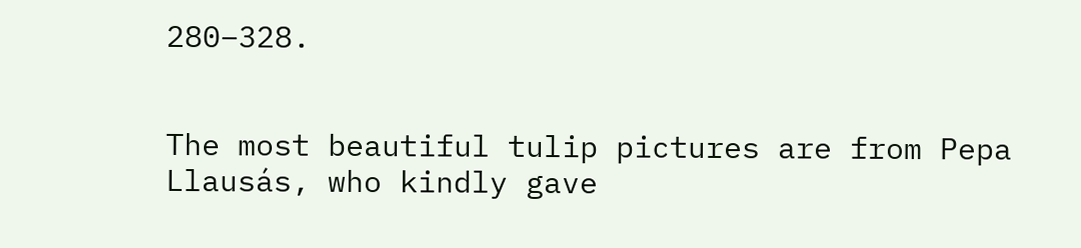280–328.


The most beautiful tulip pictures are from Pepa Llausás, who kindly gave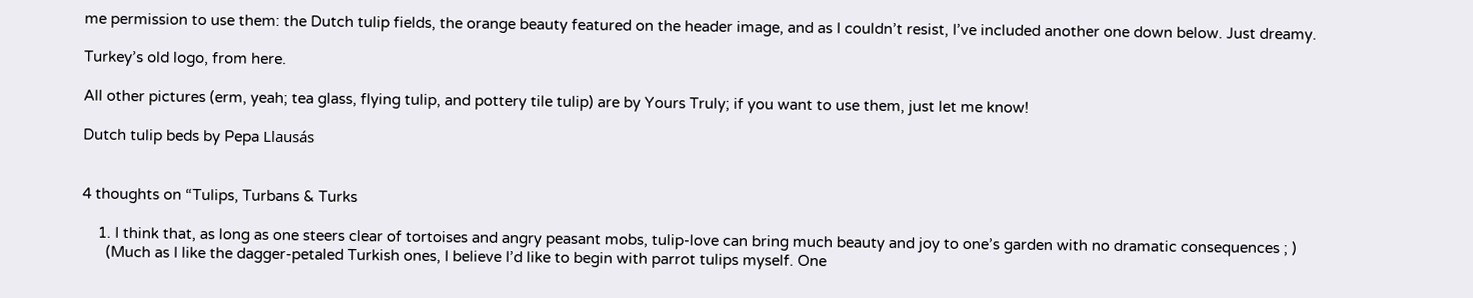me permission to use them: the Dutch tulip fields, the orange beauty featured on the header image, and as I couldn’t resist, I’ve included another one down below. Just dreamy.

Turkey’s old logo, from here.

All other pictures (erm, yeah; tea glass, flying tulip, and pottery tile tulip) are by Yours Truly; if you want to use them, just let me know!

Dutch tulip beds by Pepa Llausás


4 thoughts on “Tulips, Turbans & Turks

    1. I think that, as long as one steers clear of tortoises and angry peasant mobs, tulip-love can bring much beauty and joy to one’s garden with no dramatic consequences ; )
      (Much as I like the dagger-petaled Turkish ones, I believe I’d like to begin with parrot tulips myself. One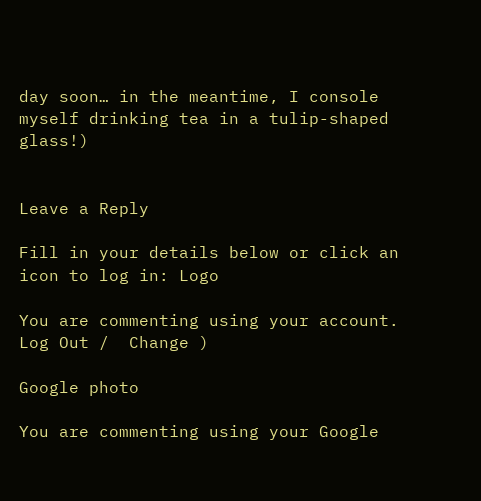day soon… in the meantime, I console myself drinking tea in a tulip-shaped glass!)


Leave a Reply

Fill in your details below or click an icon to log in: Logo

You are commenting using your account. Log Out /  Change )

Google photo

You are commenting using your Google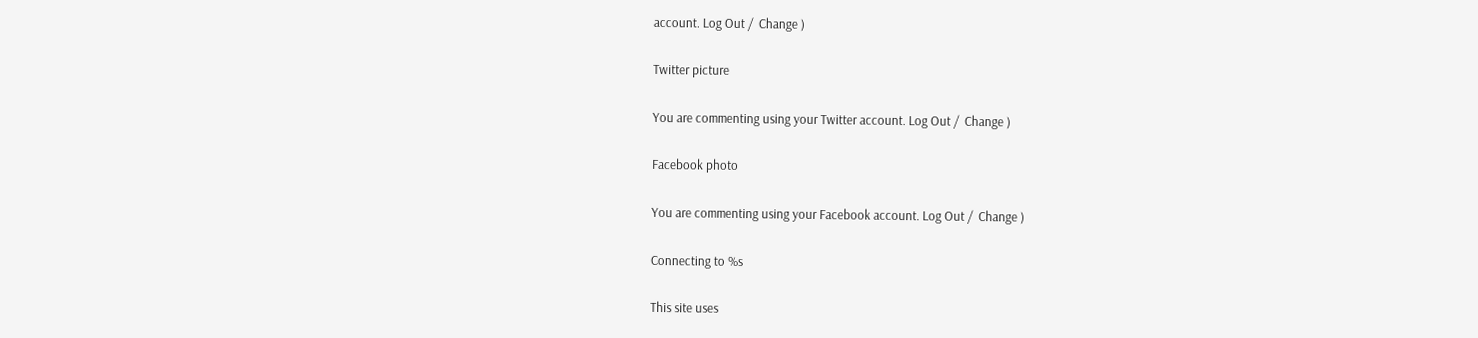account. Log Out /  Change )

Twitter picture

You are commenting using your Twitter account. Log Out /  Change )

Facebook photo

You are commenting using your Facebook account. Log Out /  Change )

Connecting to %s

This site uses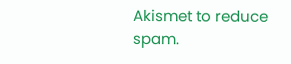Akismet to reduce spam.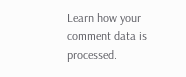Learn how your comment data is processed.